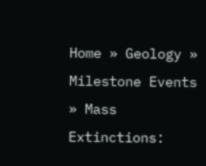Home » Geology » Milestone Events » Mass Extinctions: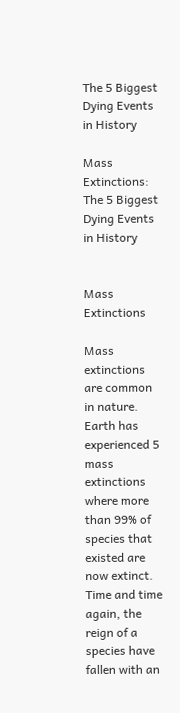The 5 Biggest Dying Events in History

Mass Extinctions: The 5 Biggest Dying Events in History


Mass Extinctions

Mass extinctions are common in nature. Earth has experienced 5 mass extinctions where more than 99% of species that existed are now extinct. Time and time again, the reign of a species have fallen with an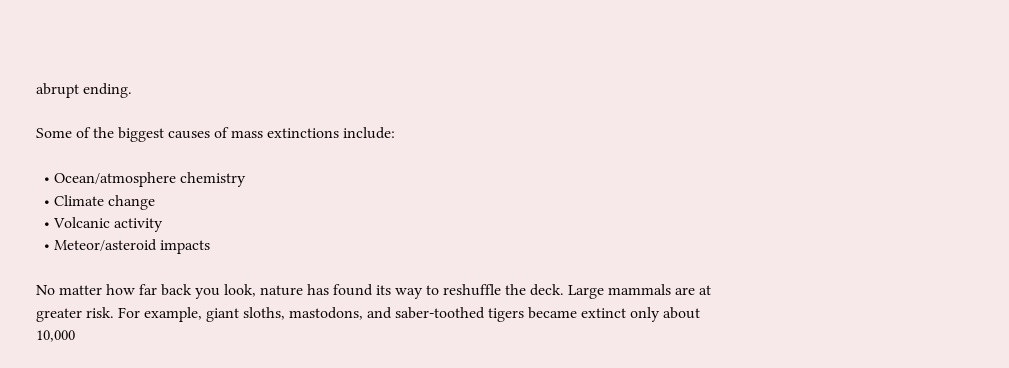abrupt ending.

Some of the biggest causes of mass extinctions include:

  • Ocean/atmosphere chemistry
  • Climate change
  • Volcanic activity
  • Meteor/asteroid impacts

No matter how far back you look, nature has found its way to reshuffle the deck. Large mammals are at greater risk. For example, giant sloths, mastodons, and saber-toothed tigers became extinct only about 10,000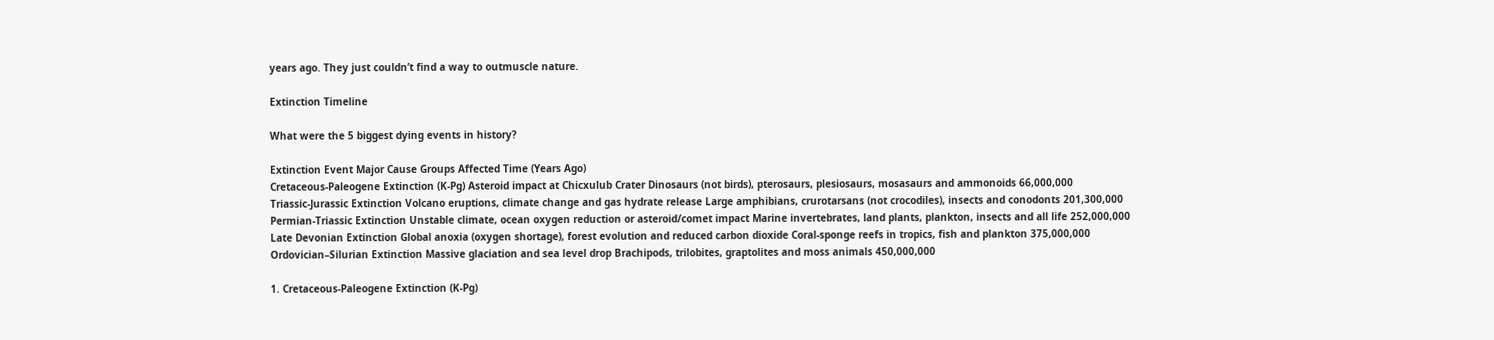years ago. They just couldn’t find a way to outmuscle nature.

Extinction Timeline

What were the 5 biggest dying events in history?

Extinction Event Major Cause Groups Affected Time (Years Ago)
Cretaceous-Paleogene Extinction (K-Pg) Asteroid impact at Chicxulub Crater Dinosaurs (not birds), pterosaurs, plesiosaurs, mosasaurs and ammonoids 66,000,000
Triassic-Jurassic Extinction Volcano eruptions, climate change and gas hydrate release Large amphibians, crurotarsans (not crocodiles), insects and conodonts 201,300,000
Permian-Triassic Extinction Unstable climate, ocean oxygen reduction or asteroid/comet impact Marine invertebrates, land plants, plankton, insects and all life 252,000,000
Late Devonian Extinction Global anoxia (oxygen shortage), forest evolution and reduced carbon dioxide Coral-sponge reefs in tropics, fish and plankton 375,000,000
Ordovician–Silurian Extinction Massive glaciation and sea level drop Brachipods, trilobites, graptolites and moss animals 450,000,000

1. Cretaceous-Paleogene Extinction (K-Pg)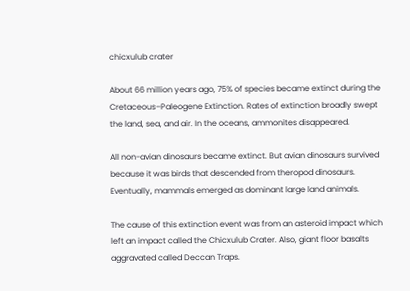chicxulub crater

About 66 million years ago, 75% of species became extinct during the Cretaceous–Paleogene Extinction. Rates of extinction broadly swept the land, sea, and air. In the oceans, ammonites disappeared.

All non-avian dinosaurs became extinct. But avian dinosaurs survived because it was birds that descended from theropod dinosaurs. Eventually, mammals emerged as dominant large land animals.

The cause of this extinction event was from an asteroid impact which left an impact called the Chicxulub Crater. Also, giant floor basalts aggravated called Deccan Traps.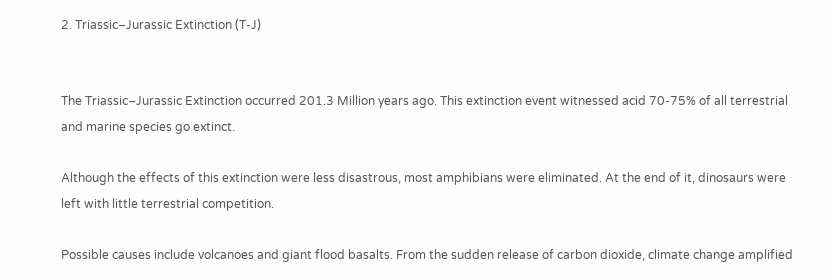2. Triassic–Jurassic Extinction (T-J)


The Triassic–Jurassic Extinction occurred 201.3 Million years ago. This extinction event witnessed acid 70-75% of all terrestrial and marine species go extinct.

Although the effects of this extinction were less disastrous, most amphibians were eliminated. At the end of it, dinosaurs were left with little terrestrial competition.

Possible causes include volcanoes and giant flood basalts. From the sudden release of carbon dioxide, climate change amplified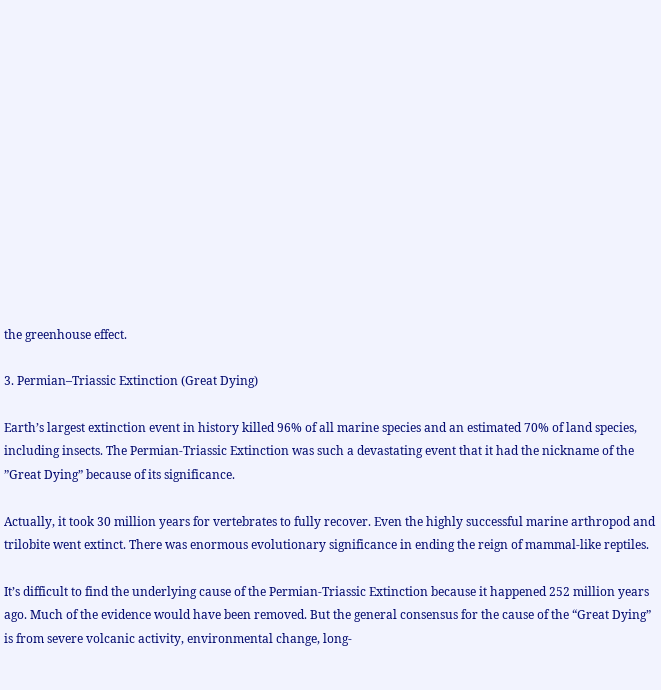the greenhouse effect.

3. Permian–Triassic Extinction (Great Dying)

Earth’s largest extinction event in history killed 96% of all marine species and an estimated 70% of land species, including insects. The Permian-Triassic Extinction was such a devastating event that it had the nickname of the ”Great Dying” because of its significance.

Actually, it took 30 million years for vertebrates to fully recover. Even the highly successful marine arthropod and trilobite went extinct. There was enormous evolutionary significance in ending the reign of mammal-like reptiles.

It’s difficult to find the underlying cause of the Permian-Triassic Extinction because it happened 252 million years ago. Much of the evidence would have been removed. But the general consensus for the cause of the “Great Dying” is from severe volcanic activity, environmental change, long-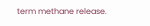term methane release.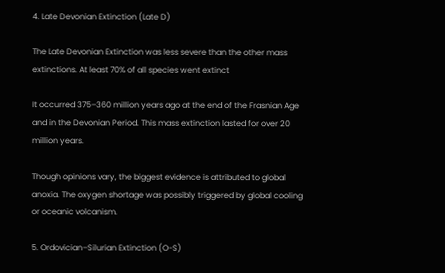4. Late Devonian Extinction (Late D)

The Late Devonian Extinction was less severe than the other mass extinctions. At least 70% of all species went extinct

It occurred 375–360 million years ago at the end of the Frasnian Age and in the Devonian Period. This mass extinction lasted for over 20 million years.

Though opinions vary, the biggest evidence is attributed to global anoxia. The oxygen shortage was possibly triggered by global cooling or oceanic volcanism.

5. Ordovician–Silurian Extinction (O-S)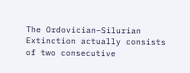The Ordovician–Silurian Extinction actually consists of two consecutive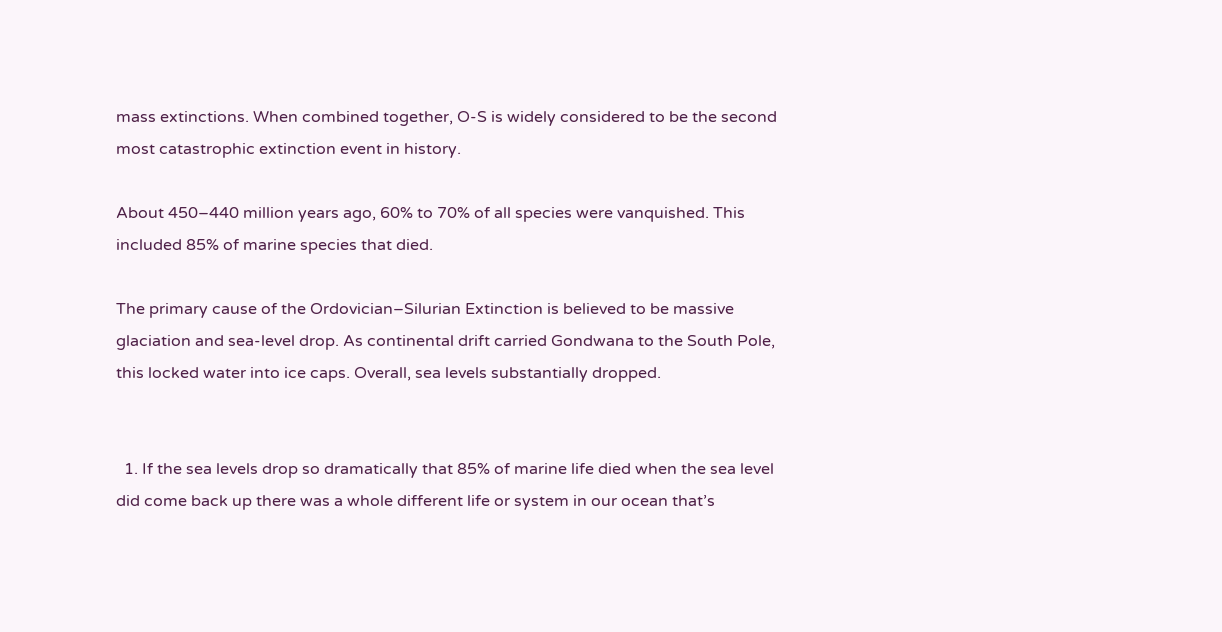mass extinctions. When combined together, O-S is widely considered to be the second most catastrophic extinction event in history.

About 450–440 million years ago, 60% to 70% of all species were vanquished. This included 85% of marine species that died.

The primary cause of the Ordovician–Silurian Extinction is believed to be massive glaciation and sea-level drop. As continental drift carried Gondwana to the South Pole, this locked water into ice caps. Overall, sea levels substantially dropped.


  1. If the sea levels drop so dramatically that 85% of marine life died when the sea level did come back up there was a whole different life or system in our ocean that’s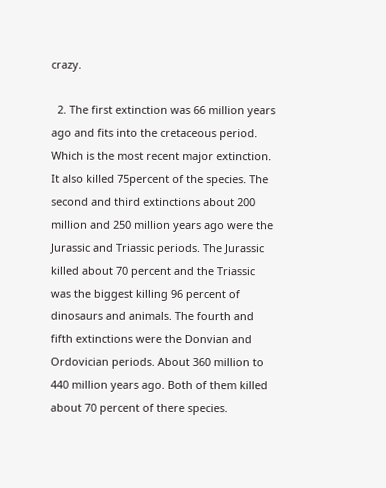crazy.

  2. The first extinction was 66 million years ago and fits into the cretaceous period. Which is the most recent major extinction. It also killed 75percent of the species. The second and third extinctions about 200 million and 250 million years ago were the Jurassic and Triassic periods. The Jurassic killed about 70 percent and the Triassic was the biggest killing 96 percent of dinosaurs and animals. The fourth and fifth extinctions were the Donvian and Ordovician periods. About 360 million to 440 million years ago. Both of them killed about 70 percent of there species.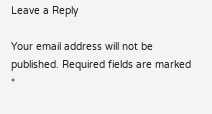Leave a Reply

Your email address will not be published. Required fields are marked *